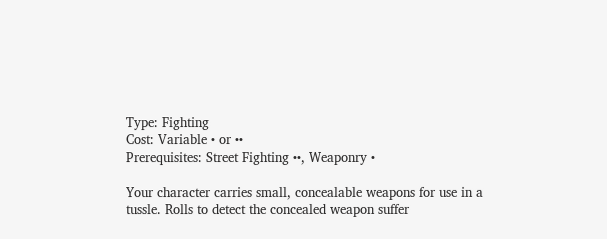Type: Fighting
Cost: Variable • or ••
Prerequisites: Street Fighting ••, Weaponry •

Your character carries small, concealable weapons for use in a tussle. Rolls to detect the concealed weapon suffer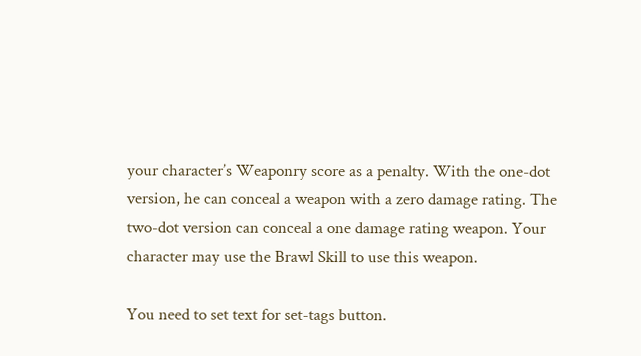your character’s Weaponry score as a penalty. With the one-dot version, he can conceal a weapon with a zero damage rating. The two-dot version can conceal a one damage rating weapon. Your character may use the Brawl Skill to use this weapon.

You need to set text for set-tags button.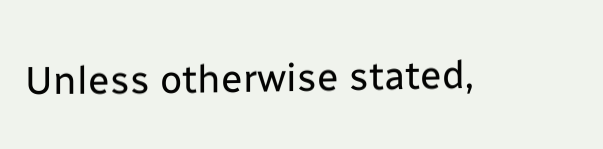Unless otherwise stated,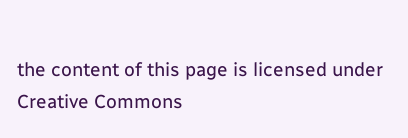the content of this page is licensed under Creative Commons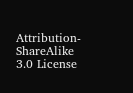Attribution-ShareAlike 3.0 License